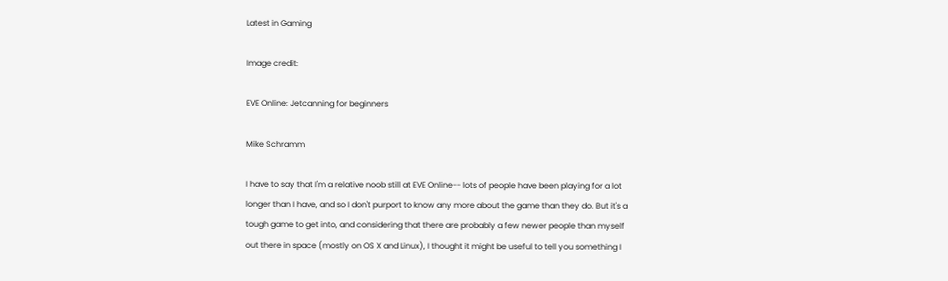Latest in Gaming

Image credit:

EVE Online: Jetcanning for beginners

Mike Schramm

I have to say that I'm a relative noob still at EVE Online-- lots of people have been playing for a lot longer than I have, and so I don't purport to know any more about the game than they do. But it's a tough game to get into, and considering that there are probably a few newer people than myself out there in space (mostly on OS X and Linux), I thought it might be useful to tell you something I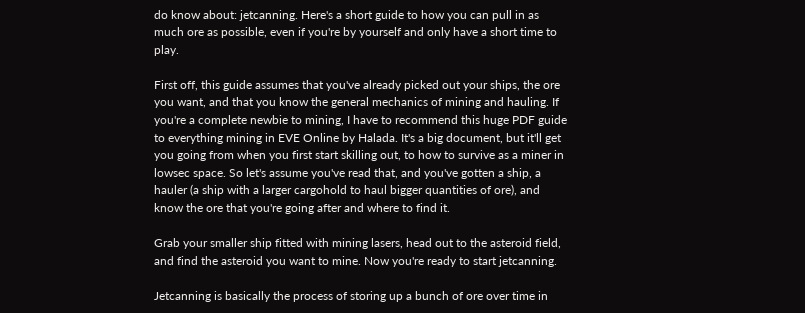do know about: jetcanning. Here's a short guide to how you can pull in as much ore as possible, even if you're by yourself and only have a short time to play.

First off, this guide assumes that you've already picked out your ships, the ore you want, and that you know the general mechanics of mining and hauling. If you're a complete newbie to mining, I have to recommend this huge PDF guide to everything mining in EVE Online by Halada. It's a big document, but it'll get you going from when you first start skilling out, to how to survive as a miner in lowsec space. So let's assume you've read that, and you've gotten a ship, a hauler (a ship with a larger cargohold to haul bigger quantities of ore), and know the ore that you're going after and where to find it.

Grab your smaller ship fitted with mining lasers, head out to the asteroid field, and find the asteroid you want to mine. Now you're ready to start jetcanning.

Jetcanning is basically the process of storing up a bunch of ore over time in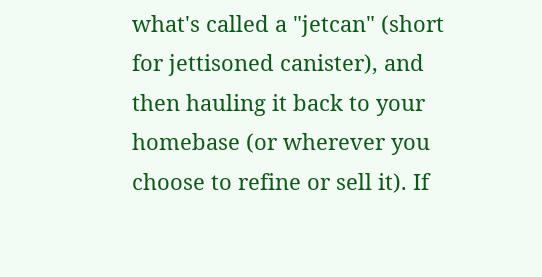what's called a "jetcan" (short for jettisoned canister), and then hauling it back to your homebase (or wherever you choose to refine or sell it). If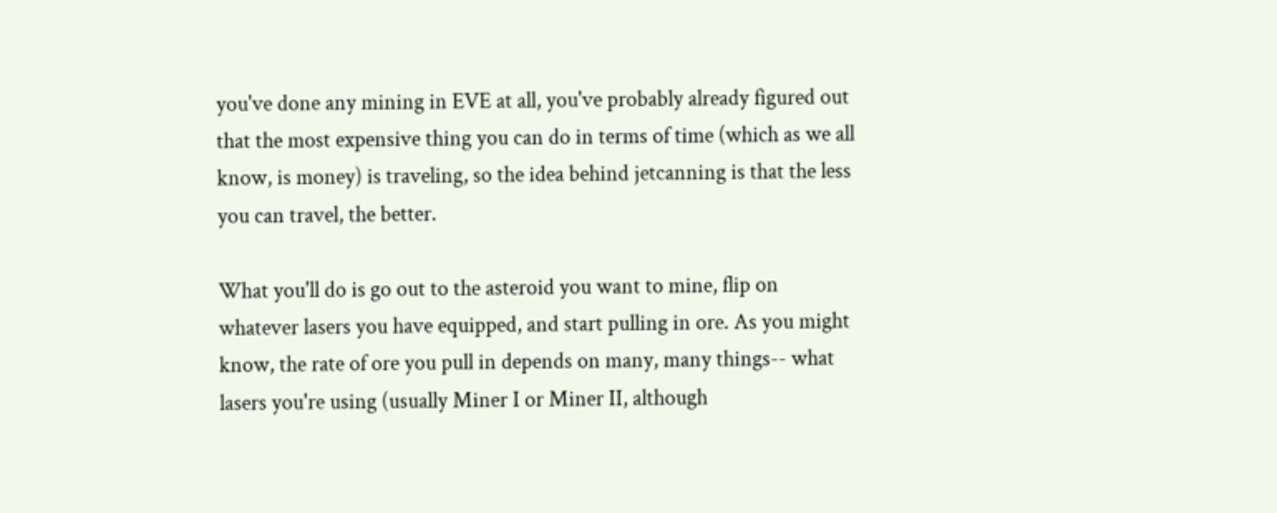you've done any mining in EVE at all, you've probably already figured out that the most expensive thing you can do in terms of time (which as we all know, is money) is traveling, so the idea behind jetcanning is that the less you can travel, the better.

What you'll do is go out to the asteroid you want to mine, flip on whatever lasers you have equipped, and start pulling in ore. As you might know, the rate of ore you pull in depends on many, many things-- what lasers you're using (usually Miner I or Miner II, although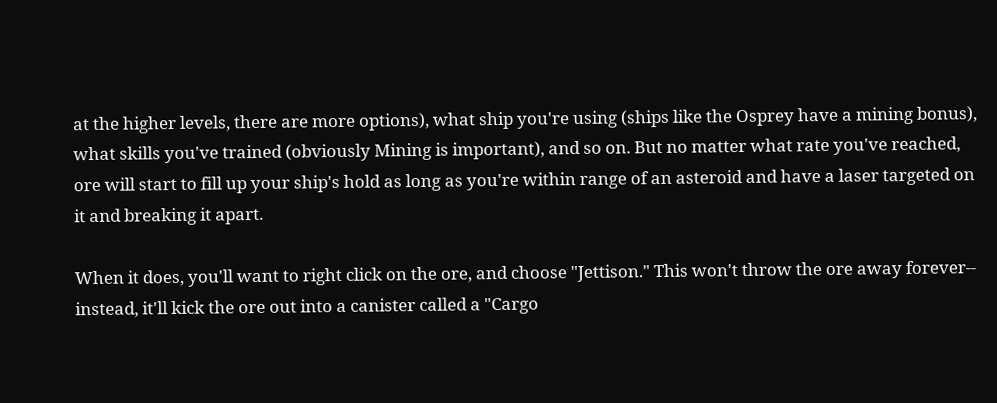at the higher levels, there are more options), what ship you're using (ships like the Osprey have a mining bonus), what skills you've trained (obviously Mining is important), and so on. But no matter what rate you've reached, ore will start to fill up your ship's hold as long as you're within range of an asteroid and have a laser targeted on it and breaking it apart.

When it does, you'll want to right click on the ore, and choose "Jettison." This won't throw the ore away forever-- instead, it'll kick the ore out into a canister called a "Cargo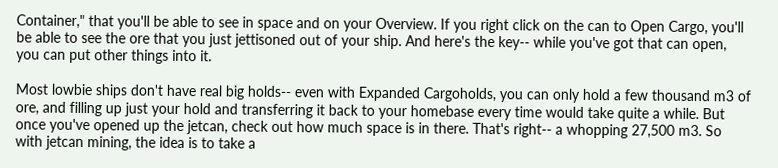Container," that you'll be able to see in space and on your Overview. If you right click on the can to Open Cargo, you'll be able to see the ore that you just jettisoned out of your ship. And here's the key-- while you've got that can open, you can put other things into it.

Most lowbie ships don't have real big holds-- even with Expanded Cargoholds, you can only hold a few thousand m3 of ore, and filling up just your hold and transferring it back to your homebase every time would take quite a while. But once you've opened up the jetcan, check out how much space is in there. That's right-- a whopping 27,500 m3. So with jetcan mining, the idea is to take a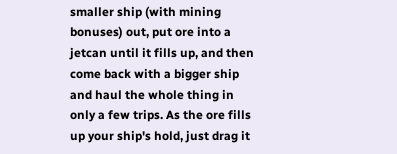smaller ship (with mining bonuses) out, put ore into a jetcan until it fills up, and then come back with a bigger ship and haul the whole thing in only a few trips. As the ore fills up your ship's hold, just drag it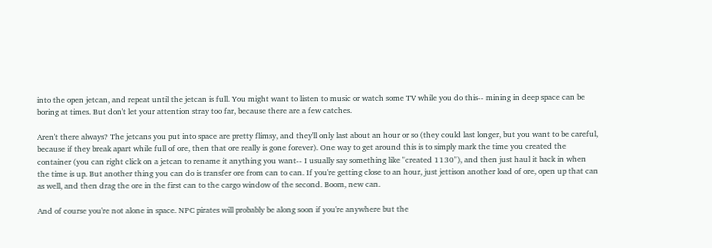into the open jetcan, and repeat until the jetcan is full. You might want to listen to music or watch some TV while you do this-- mining in deep space can be boring at times. But don't let your attention stray too far, because there are a few catches.

Aren't there always? The jetcans you put into space are pretty flimsy, and they'll only last about an hour or so (they could last longer, but you want to be careful, because if they break apart while full of ore, then that ore really is gone forever). One way to get around this is to simply mark the time you created the container (you can right click on a jetcan to rename it anything you want-- I usually say something like "created 1130"), and then just haul it back in when the time is up. But another thing you can do is transfer ore from can to can. If you're getting close to an hour, just jettison another load of ore, open up that can as well, and then drag the ore in the first can to the cargo window of the second. Boom, new can.

And of course you're not alone in space. NPC pirates will probably be along soon if you're anywhere but the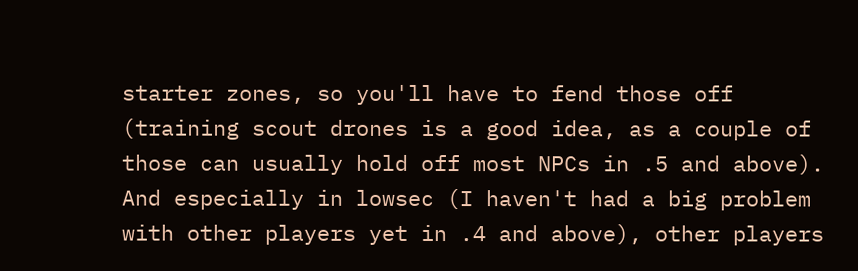starter zones, so you'll have to fend those off (training scout drones is a good idea, as a couple of those can usually hold off most NPCs in .5 and above). And especially in lowsec (I haven't had a big problem with other players yet in .4 and above), other players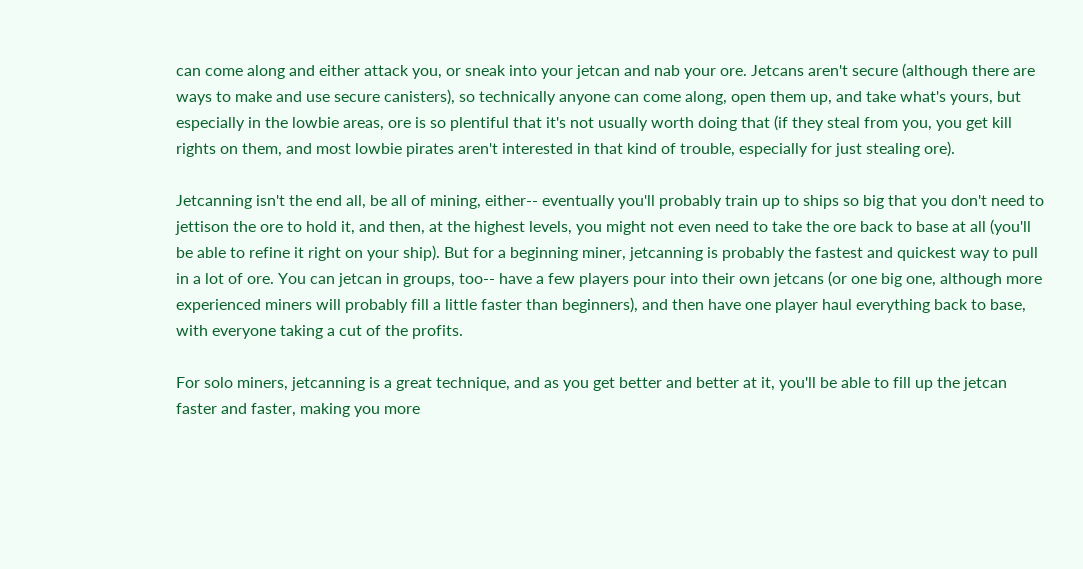can come along and either attack you, or sneak into your jetcan and nab your ore. Jetcans aren't secure (although there are ways to make and use secure canisters), so technically anyone can come along, open them up, and take what's yours, but especially in the lowbie areas, ore is so plentiful that it's not usually worth doing that (if they steal from you, you get kill rights on them, and most lowbie pirates aren't interested in that kind of trouble, especially for just stealing ore).

Jetcanning isn't the end all, be all of mining, either-- eventually you'll probably train up to ships so big that you don't need to jettison the ore to hold it, and then, at the highest levels, you might not even need to take the ore back to base at all (you'll be able to refine it right on your ship). But for a beginning miner, jetcanning is probably the fastest and quickest way to pull in a lot of ore. You can jetcan in groups, too-- have a few players pour into their own jetcans (or one big one, although more experienced miners will probably fill a little faster than beginners), and then have one player haul everything back to base, with everyone taking a cut of the profits.

For solo miners, jetcanning is a great technique, and as you get better and better at it, you'll be able to fill up the jetcan faster and faster, making you more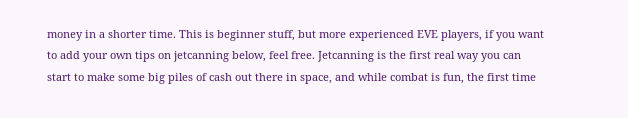money in a shorter time. This is beginner stuff, but more experienced EVE players, if you want to add your own tips on jetcanning below, feel free. Jetcanning is the first real way you can start to make some big piles of cash out there in space, and while combat is fun, the first time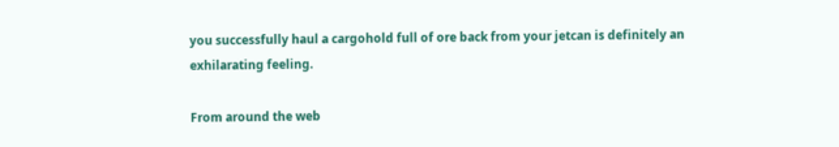you successfully haul a cargohold full of ore back from your jetcan is definitely an exhilarating feeling.

From around the web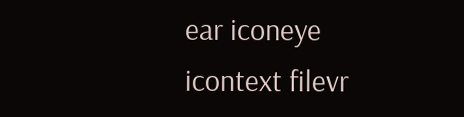ear iconeye icontext filevr